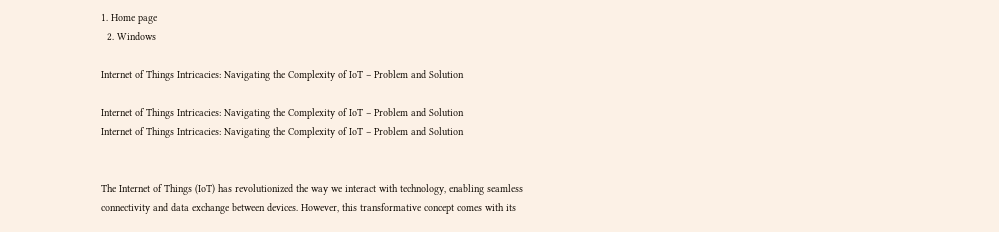1. Home page
  2. Windows

Internet of Things Intricacies: Navigating the Complexity of IoT – Problem and Solution

Internet of Things Intricacies: Navigating the Complexity of IoT – Problem and Solution
Internet of Things Intricacies: Navigating the Complexity of IoT – Problem and Solution


The Internet of Things (IoT) has revolutionized the way we interact with technology, enabling seamless connectivity and data exchange between devices. However, this transformative concept comes with its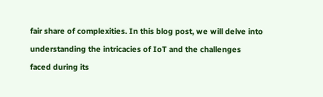fair share of complexities. In this blog post, we will delve into understanding the intricacies of IoT and the challenges faced during its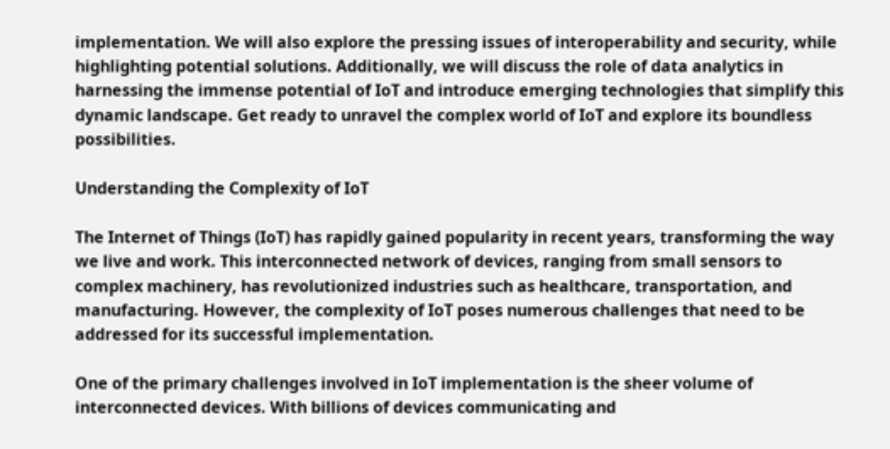implementation. We will also explore the pressing issues of interoperability and security, while highlighting potential solutions. Additionally, we will discuss the role of data analytics in harnessing the immense potential of IoT and introduce emerging technologies that simplify this dynamic landscape. Get ready to unravel the complex world of IoT and explore its boundless possibilities.

Understanding the Complexity of IoT

The Internet of Things (IoT) has rapidly gained popularity in recent years, transforming the way we live and work. This interconnected network of devices, ranging from small sensors to complex machinery, has revolutionized industries such as healthcare, transportation, and manufacturing. However, the complexity of IoT poses numerous challenges that need to be addressed for its successful implementation.

One of the primary challenges involved in IoT implementation is the sheer volume of interconnected devices. With billions of devices communicating and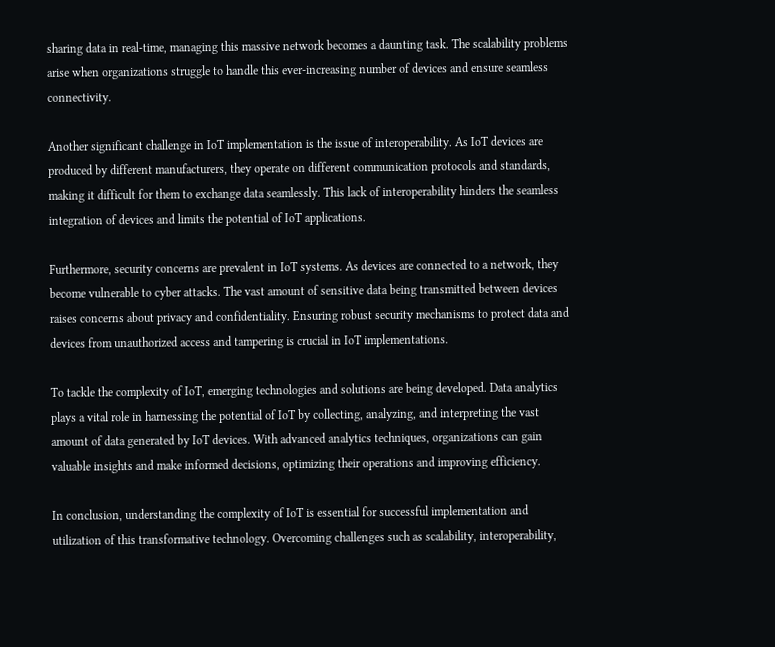sharing data in real-time, managing this massive network becomes a daunting task. The scalability problems arise when organizations struggle to handle this ever-increasing number of devices and ensure seamless connectivity.

Another significant challenge in IoT implementation is the issue of interoperability. As IoT devices are produced by different manufacturers, they operate on different communication protocols and standards, making it difficult for them to exchange data seamlessly. This lack of interoperability hinders the seamless integration of devices and limits the potential of IoT applications.

Furthermore, security concerns are prevalent in IoT systems. As devices are connected to a network, they become vulnerable to cyber attacks. The vast amount of sensitive data being transmitted between devices raises concerns about privacy and confidentiality. Ensuring robust security mechanisms to protect data and devices from unauthorized access and tampering is crucial in IoT implementations.

To tackle the complexity of IoT, emerging technologies and solutions are being developed. Data analytics plays a vital role in harnessing the potential of IoT by collecting, analyzing, and interpreting the vast amount of data generated by IoT devices. With advanced analytics techniques, organizations can gain valuable insights and make informed decisions, optimizing their operations and improving efficiency.

In conclusion, understanding the complexity of IoT is essential for successful implementation and utilization of this transformative technology. Overcoming challenges such as scalability, interoperability,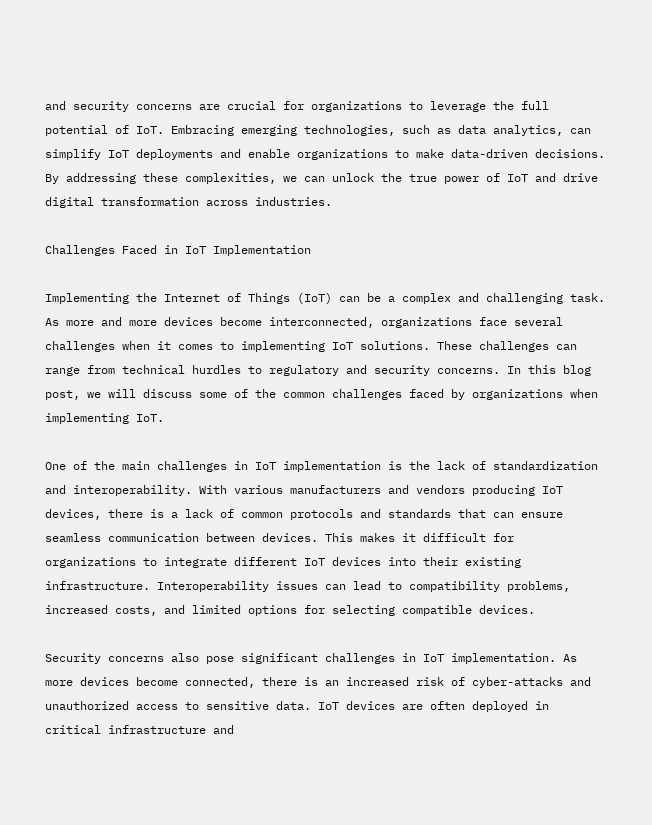and security concerns are crucial for organizations to leverage the full potential of IoT. Embracing emerging technologies, such as data analytics, can simplify IoT deployments and enable organizations to make data-driven decisions. By addressing these complexities, we can unlock the true power of IoT and drive digital transformation across industries.

Challenges Faced in IoT Implementation

Implementing the Internet of Things (IoT) can be a complex and challenging task. As more and more devices become interconnected, organizations face several challenges when it comes to implementing IoT solutions. These challenges can range from technical hurdles to regulatory and security concerns. In this blog post, we will discuss some of the common challenges faced by organizations when implementing IoT.

One of the main challenges in IoT implementation is the lack of standardization and interoperability. With various manufacturers and vendors producing IoT devices, there is a lack of common protocols and standards that can ensure seamless communication between devices. This makes it difficult for organizations to integrate different IoT devices into their existing infrastructure. Interoperability issues can lead to compatibility problems, increased costs, and limited options for selecting compatible devices.

Security concerns also pose significant challenges in IoT implementation. As more devices become connected, there is an increased risk of cyber-attacks and unauthorized access to sensitive data. IoT devices are often deployed in critical infrastructure and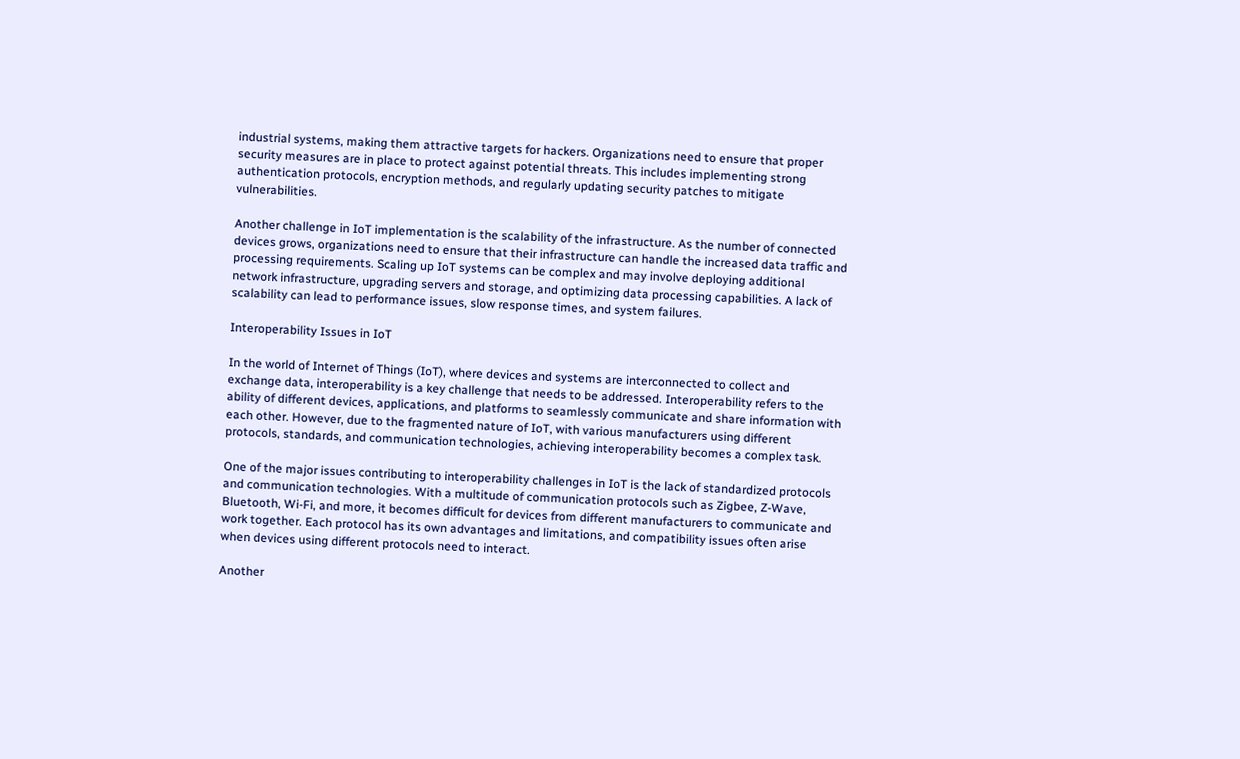industrial systems, making them attractive targets for hackers. Organizations need to ensure that proper security measures are in place to protect against potential threats. This includes implementing strong authentication protocols, encryption methods, and regularly updating security patches to mitigate vulnerabilities.

Another challenge in IoT implementation is the scalability of the infrastructure. As the number of connected devices grows, organizations need to ensure that their infrastructure can handle the increased data traffic and processing requirements. Scaling up IoT systems can be complex and may involve deploying additional network infrastructure, upgrading servers and storage, and optimizing data processing capabilities. A lack of scalability can lead to performance issues, slow response times, and system failures.

Interoperability Issues in IoT

In the world of Internet of Things (IoT), where devices and systems are interconnected to collect and exchange data, interoperability is a key challenge that needs to be addressed. Interoperability refers to the ability of different devices, applications, and platforms to seamlessly communicate and share information with each other. However, due to the fragmented nature of IoT, with various manufacturers using different protocols, standards, and communication technologies, achieving interoperability becomes a complex task.

One of the major issues contributing to interoperability challenges in IoT is the lack of standardized protocols and communication technologies. With a multitude of communication protocols such as Zigbee, Z-Wave, Bluetooth, Wi-Fi, and more, it becomes difficult for devices from different manufacturers to communicate and work together. Each protocol has its own advantages and limitations, and compatibility issues often arise when devices using different protocols need to interact.

Another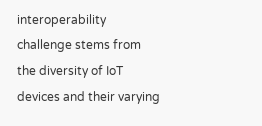interoperability challenge stems from the diversity of IoT devices and their varying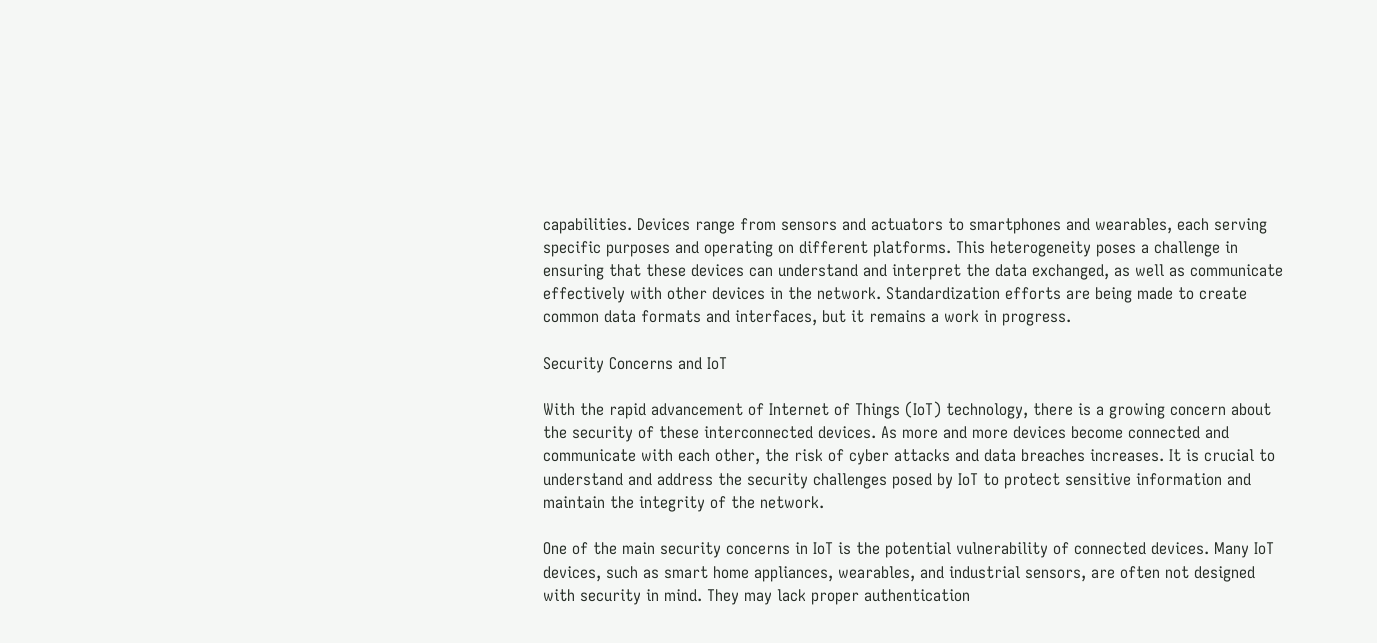capabilities. Devices range from sensors and actuators to smartphones and wearables, each serving specific purposes and operating on different platforms. This heterogeneity poses a challenge in ensuring that these devices can understand and interpret the data exchanged, as well as communicate effectively with other devices in the network. Standardization efforts are being made to create common data formats and interfaces, but it remains a work in progress.

Security Concerns and IoT

With the rapid advancement of Internet of Things (IoT) technology, there is a growing concern about the security of these interconnected devices. As more and more devices become connected and communicate with each other, the risk of cyber attacks and data breaches increases. It is crucial to understand and address the security challenges posed by IoT to protect sensitive information and maintain the integrity of the network.

One of the main security concerns in IoT is the potential vulnerability of connected devices. Many IoT devices, such as smart home appliances, wearables, and industrial sensors, are often not designed with security in mind. They may lack proper authentication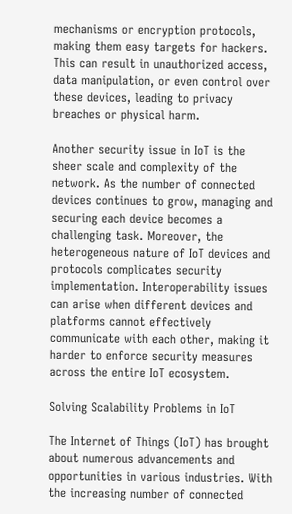mechanisms or encryption protocols, making them easy targets for hackers. This can result in unauthorized access, data manipulation, or even control over these devices, leading to privacy breaches or physical harm.

Another security issue in IoT is the sheer scale and complexity of the network. As the number of connected devices continues to grow, managing and securing each device becomes a challenging task. Moreover, the heterogeneous nature of IoT devices and protocols complicates security implementation. Interoperability issues can arise when different devices and platforms cannot effectively communicate with each other, making it harder to enforce security measures across the entire IoT ecosystem.

Solving Scalability Problems in IoT

The Internet of Things (IoT) has brought about numerous advancements and opportunities in various industries. With the increasing number of connected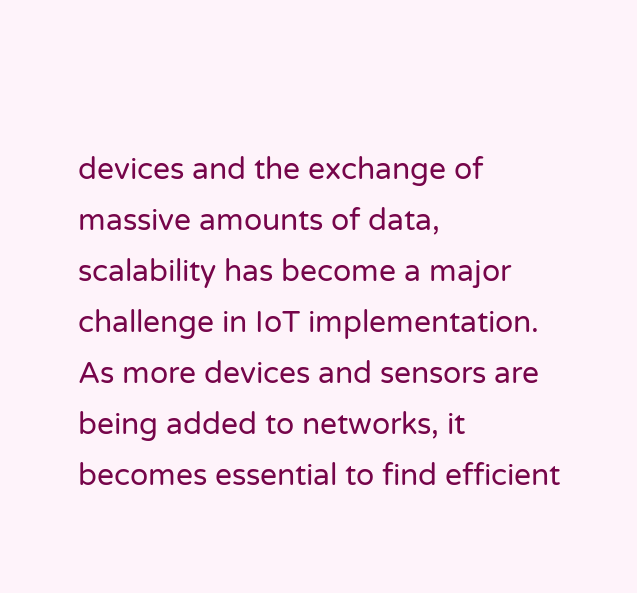devices and the exchange of massive amounts of data, scalability has become a major challenge in IoT implementation. As more devices and sensors are being added to networks, it becomes essential to find efficient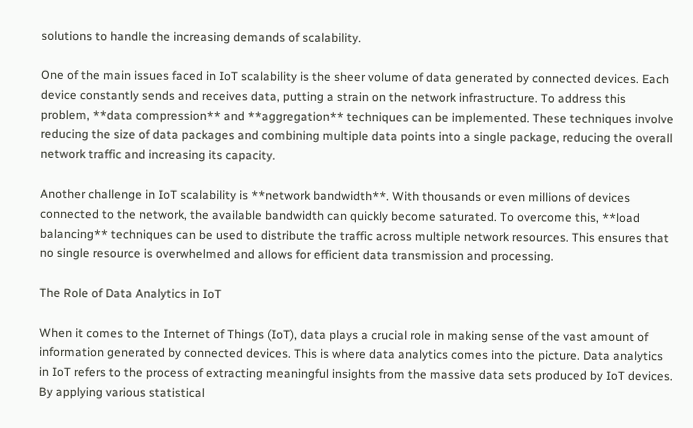solutions to handle the increasing demands of scalability.

One of the main issues faced in IoT scalability is the sheer volume of data generated by connected devices. Each device constantly sends and receives data, putting a strain on the network infrastructure. To address this problem, **data compression** and **aggregation** techniques can be implemented. These techniques involve reducing the size of data packages and combining multiple data points into a single package, reducing the overall network traffic and increasing its capacity.

Another challenge in IoT scalability is **network bandwidth**. With thousands or even millions of devices connected to the network, the available bandwidth can quickly become saturated. To overcome this, **load balancing** techniques can be used to distribute the traffic across multiple network resources. This ensures that no single resource is overwhelmed and allows for efficient data transmission and processing.

The Role of Data Analytics in IoT

When it comes to the Internet of Things (IoT), data plays a crucial role in making sense of the vast amount of information generated by connected devices. This is where data analytics comes into the picture. Data analytics in IoT refers to the process of extracting meaningful insights from the massive data sets produced by IoT devices. By applying various statistical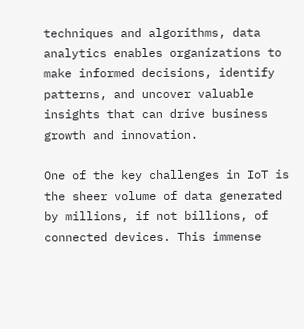techniques and algorithms, data analytics enables organizations to make informed decisions, identify patterns, and uncover valuable insights that can drive business growth and innovation.

One of the key challenges in IoT is the sheer volume of data generated by millions, if not billions, of connected devices. This immense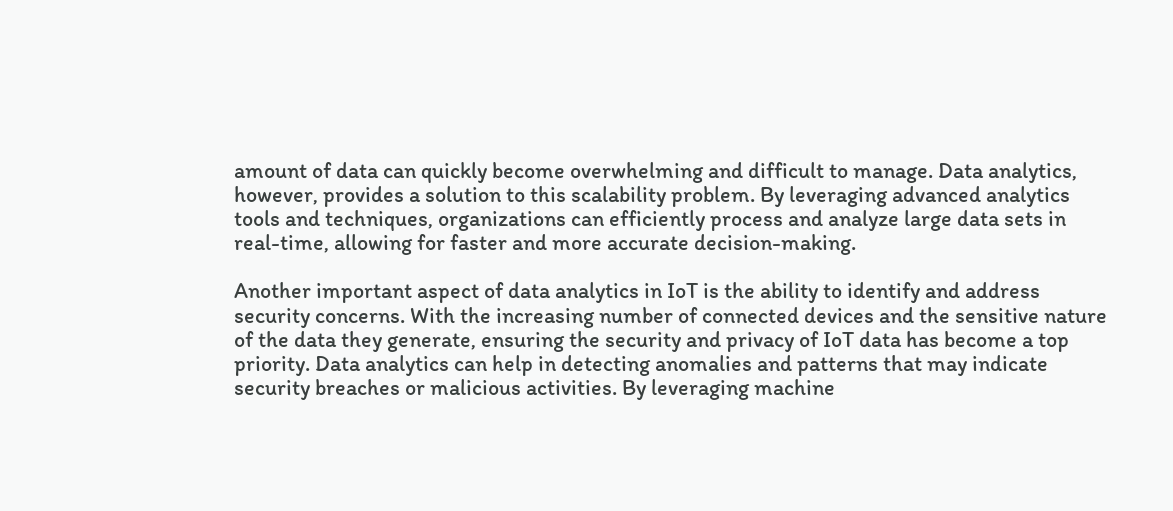amount of data can quickly become overwhelming and difficult to manage. Data analytics, however, provides a solution to this scalability problem. By leveraging advanced analytics tools and techniques, organizations can efficiently process and analyze large data sets in real-time, allowing for faster and more accurate decision-making.

Another important aspect of data analytics in IoT is the ability to identify and address security concerns. With the increasing number of connected devices and the sensitive nature of the data they generate, ensuring the security and privacy of IoT data has become a top priority. Data analytics can help in detecting anomalies and patterns that may indicate security breaches or malicious activities. By leveraging machine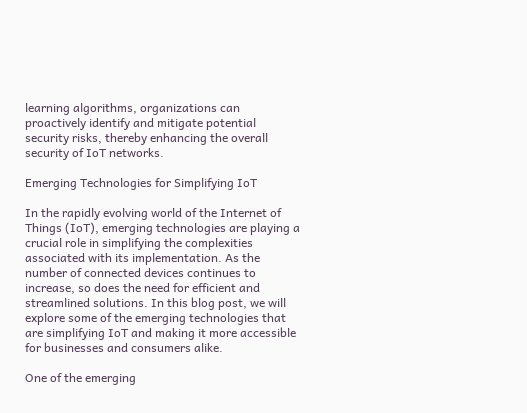learning algorithms, organizations can proactively identify and mitigate potential security risks, thereby enhancing the overall security of IoT networks.

Emerging Technologies for Simplifying IoT

In the rapidly evolving world of the Internet of Things (IoT), emerging technologies are playing a crucial role in simplifying the complexities associated with its implementation. As the number of connected devices continues to increase, so does the need for efficient and streamlined solutions. In this blog post, we will explore some of the emerging technologies that are simplifying IoT and making it more accessible for businesses and consumers alike.

One of the emerging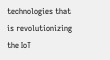technologies that is revolutionizing the IoT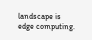landscape is edge computing.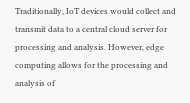Traditionally, IoT devices would collect and transmit data to a central cloud server for processing and analysis. However, edge computing allows for the processing and analysis of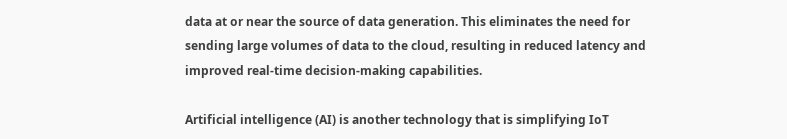data at or near the source of data generation. This eliminates the need for sending large volumes of data to the cloud, resulting in reduced latency and improved real-time decision-making capabilities.

Artificial intelligence (AI) is another technology that is simplifying IoT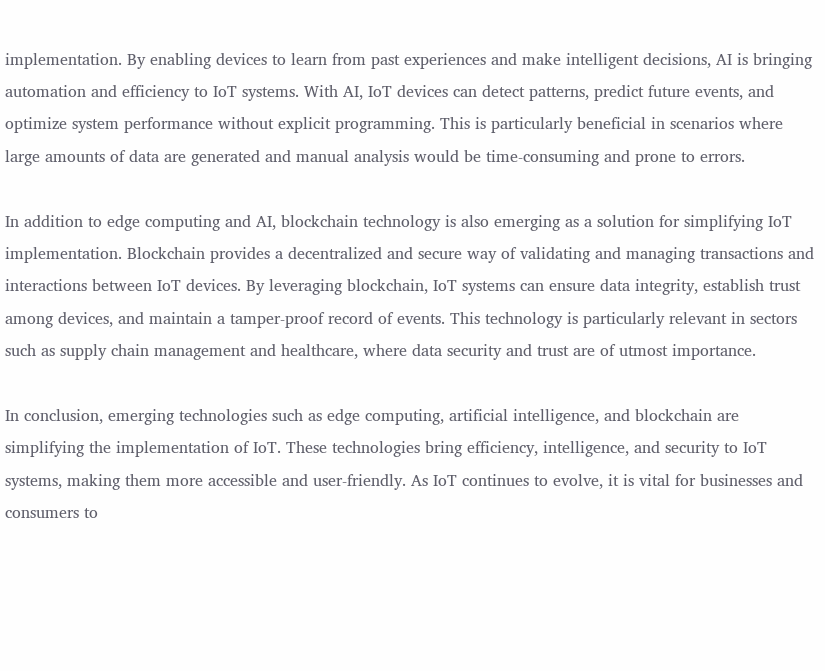implementation. By enabling devices to learn from past experiences and make intelligent decisions, AI is bringing automation and efficiency to IoT systems. With AI, IoT devices can detect patterns, predict future events, and optimize system performance without explicit programming. This is particularly beneficial in scenarios where large amounts of data are generated and manual analysis would be time-consuming and prone to errors.

In addition to edge computing and AI, blockchain technology is also emerging as a solution for simplifying IoT implementation. Blockchain provides a decentralized and secure way of validating and managing transactions and interactions between IoT devices. By leveraging blockchain, IoT systems can ensure data integrity, establish trust among devices, and maintain a tamper-proof record of events. This technology is particularly relevant in sectors such as supply chain management and healthcare, where data security and trust are of utmost importance.

In conclusion, emerging technologies such as edge computing, artificial intelligence, and blockchain are simplifying the implementation of IoT. These technologies bring efficiency, intelligence, and security to IoT systems, making them more accessible and user-friendly. As IoT continues to evolve, it is vital for businesses and consumers to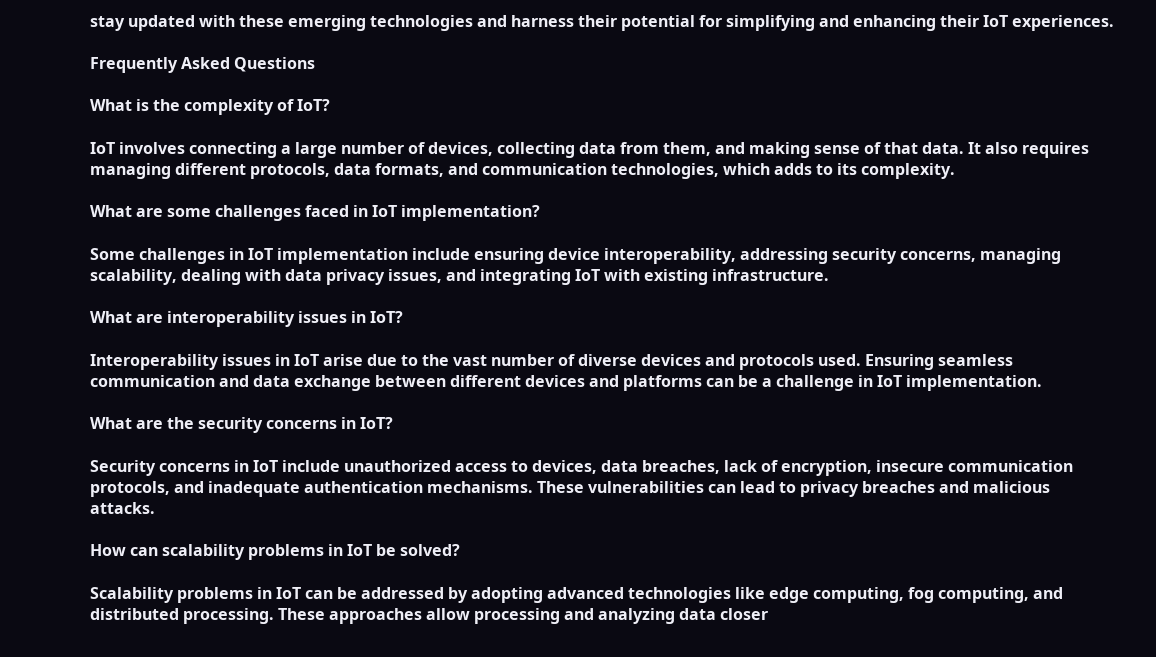stay updated with these emerging technologies and harness their potential for simplifying and enhancing their IoT experiences.

Frequently Asked Questions

What is the complexity of IoT?

IoT involves connecting a large number of devices, collecting data from them, and making sense of that data. It also requires managing different protocols, data formats, and communication technologies, which adds to its complexity.

What are some challenges faced in IoT implementation?

Some challenges in IoT implementation include ensuring device interoperability, addressing security concerns, managing scalability, dealing with data privacy issues, and integrating IoT with existing infrastructure.

What are interoperability issues in IoT?

Interoperability issues in IoT arise due to the vast number of diverse devices and protocols used. Ensuring seamless communication and data exchange between different devices and platforms can be a challenge in IoT implementation.

What are the security concerns in IoT?

Security concerns in IoT include unauthorized access to devices, data breaches, lack of encryption, insecure communication protocols, and inadequate authentication mechanisms. These vulnerabilities can lead to privacy breaches and malicious attacks.

How can scalability problems in IoT be solved?

Scalability problems in IoT can be addressed by adopting advanced technologies like edge computing, fog computing, and distributed processing. These approaches allow processing and analyzing data closer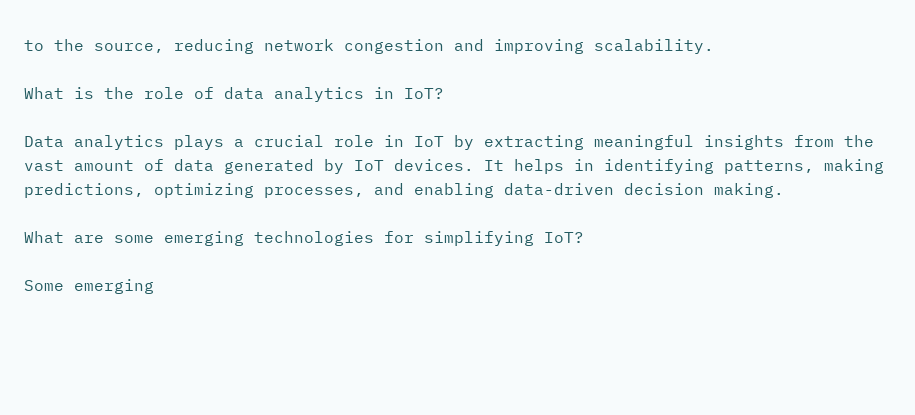to the source, reducing network congestion and improving scalability.

What is the role of data analytics in IoT?

Data analytics plays a crucial role in IoT by extracting meaningful insights from the vast amount of data generated by IoT devices. It helps in identifying patterns, making predictions, optimizing processes, and enabling data-driven decision making.

What are some emerging technologies for simplifying IoT?

Some emerging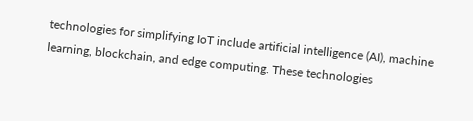technologies for simplifying IoT include artificial intelligence (AI), machine learning, blockchain, and edge computing. These technologies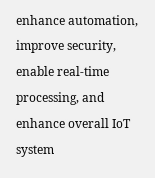enhance automation, improve security, enable real-time processing, and enhance overall IoT system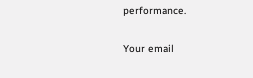performance.

Your email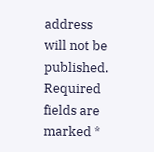address will not be published. Required fields are marked *